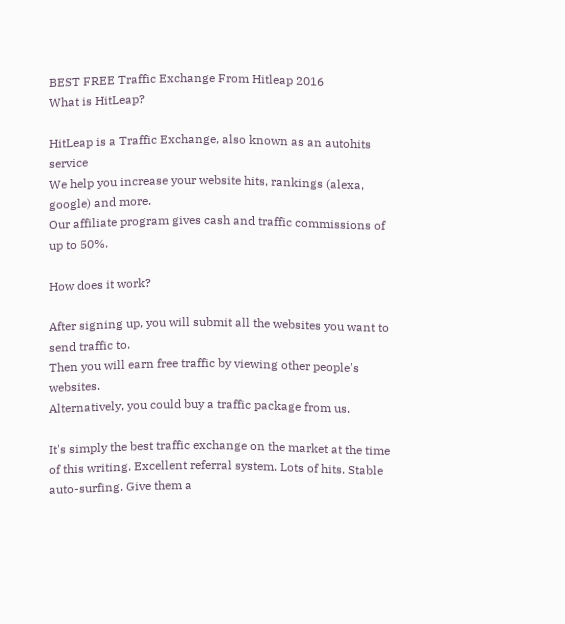BEST FREE Traffic Exchange From Hitleap 2016
What is HitLeap?

HitLeap is a Traffic Exchange, also known as an autohits service
We help you increase your website hits, rankings (alexa, google) and more.
Our affiliate program gives cash and traffic commissions of up to 50%.

How does it work?

After signing up, you will submit all the websites you want to send traffic to.
Then you will earn free traffic by viewing other people's websites.
Alternatively, you could buy a traffic package from us.

It's simply the best traffic exchange on the market at the time of this writing. Excellent referral system. Lots of hits. Stable auto-surfing. Give them a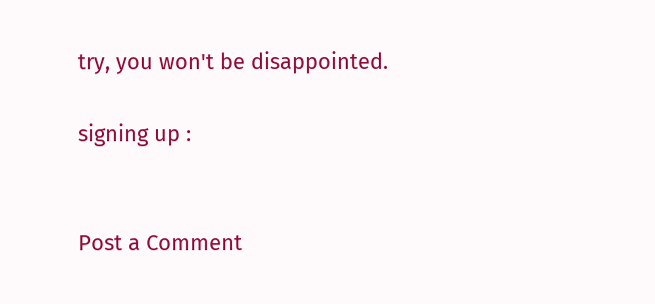try, you won't be disappointed.

signing up :


Post a Comment